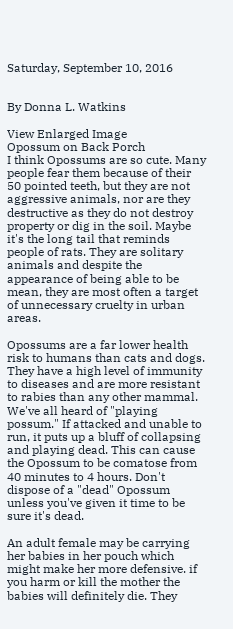Saturday, September 10, 2016


By Donna L. Watkins

View Enlarged Image
Opossum on Back Porch
I think Opossums are so cute. Many people fear them because of their 50 pointed teeth, but they are not aggressive animals, nor are they destructive as they do not destroy property or dig in the soil. Maybe it's the long tail that reminds people of rats. They are solitary animals and despite the appearance of being able to be mean, they are most often a target of unnecessary cruelty in urban areas.

Opossums are a far lower health risk to humans than cats and dogs. They have a high level of immunity to diseases and are more resistant to rabies than any other mammal. We've all heard of "playing possum." If attacked and unable to run, it puts up a bluff of collapsing and playing dead. This can cause the Opossum to be comatose from 40 minutes to 4 hours. Don't dispose of a "dead" Opossum unless you've given it time to be sure it's dead.

An adult female may be carrying her babies in her pouch which might make her more defensive. if you harm or kill the mother the babies will definitely die. They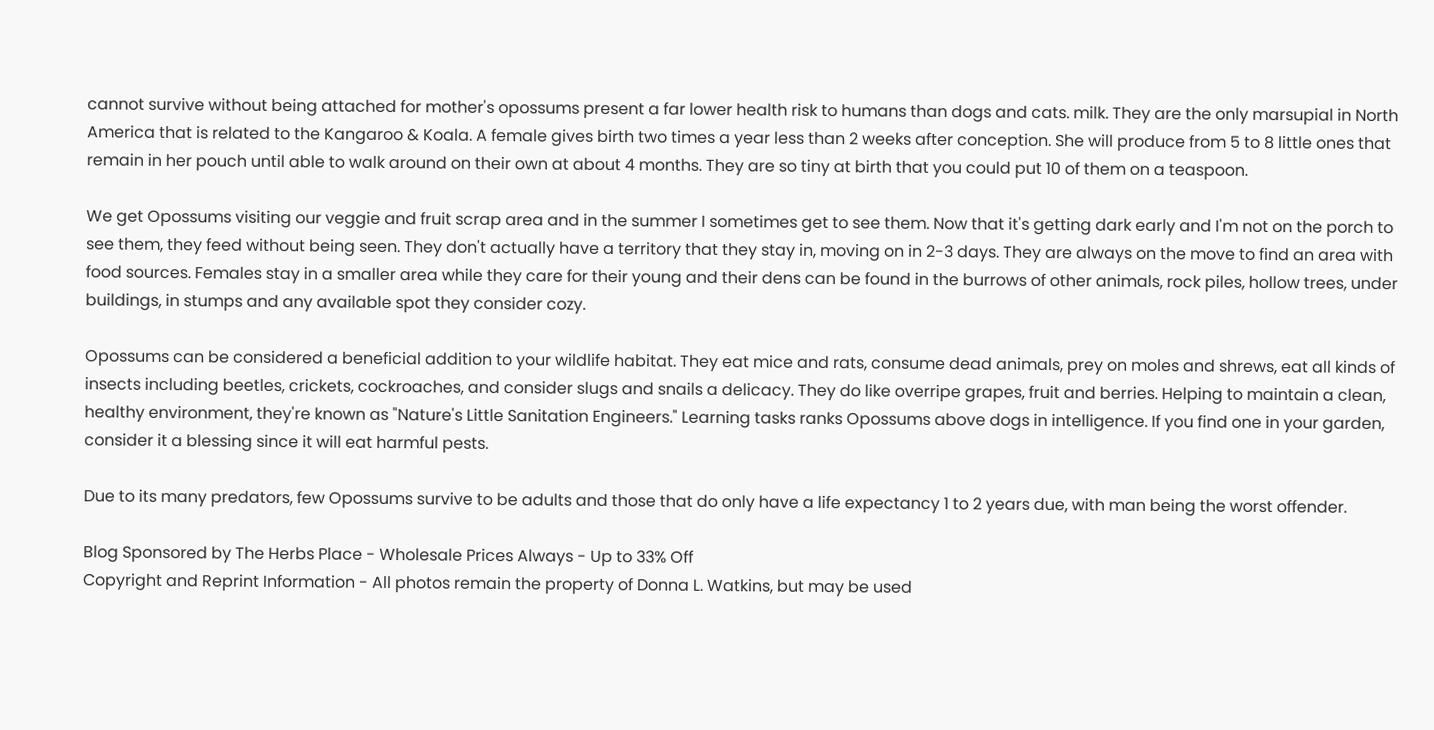cannot survive without being attached for mother's opossums present a far lower health risk to humans than dogs and cats. milk. They are the only marsupial in North America that is related to the Kangaroo & Koala. A female gives birth two times a year less than 2 weeks after conception. She will produce from 5 to 8 little ones that remain in her pouch until able to walk around on their own at about 4 months. They are so tiny at birth that you could put 10 of them on a teaspoon.

We get Opossums visiting our veggie and fruit scrap area and in the summer I sometimes get to see them. Now that it's getting dark early and I'm not on the porch to see them, they feed without being seen. They don't actually have a territory that they stay in, moving on in 2-3 days. They are always on the move to find an area with food sources. Females stay in a smaller area while they care for their young and their dens can be found in the burrows of other animals, rock piles, hollow trees, under buildings, in stumps and any available spot they consider cozy.

Opossums can be considered a beneficial addition to your wildlife habitat. They eat mice and rats, consume dead animals, prey on moles and shrews, eat all kinds of insects including beetles, crickets, cockroaches, and consider slugs and snails a delicacy. They do like overripe grapes, fruit and berries. Helping to maintain a clean, healthy environment, they're known as "Nature's Little Sanitation Engineers." Learning tasks ranks Opossums above dogs in intelligence. If you find one in your garden, consider it a blessing since it will eat harmful pests.

Due to its many predators, few Opossums survive to be adults and those that do only have a life expectancy 1 to 2 years due, with man being the worst offender.

Blog Sponsored by The Herbs Place - Wholesale Prices Always - Up to 33% Off
Copyright and Reprint Information - All photos remain the property of Donna L. Watkins, but may be used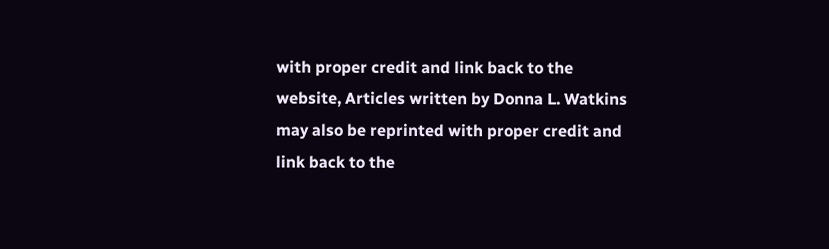with proper credit and link back to the website, Articles written by Donna L. Watkins may also be reprinted with proper credit and link back to the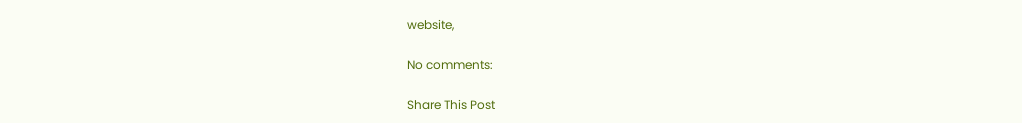website,

No comments:

Share This Post